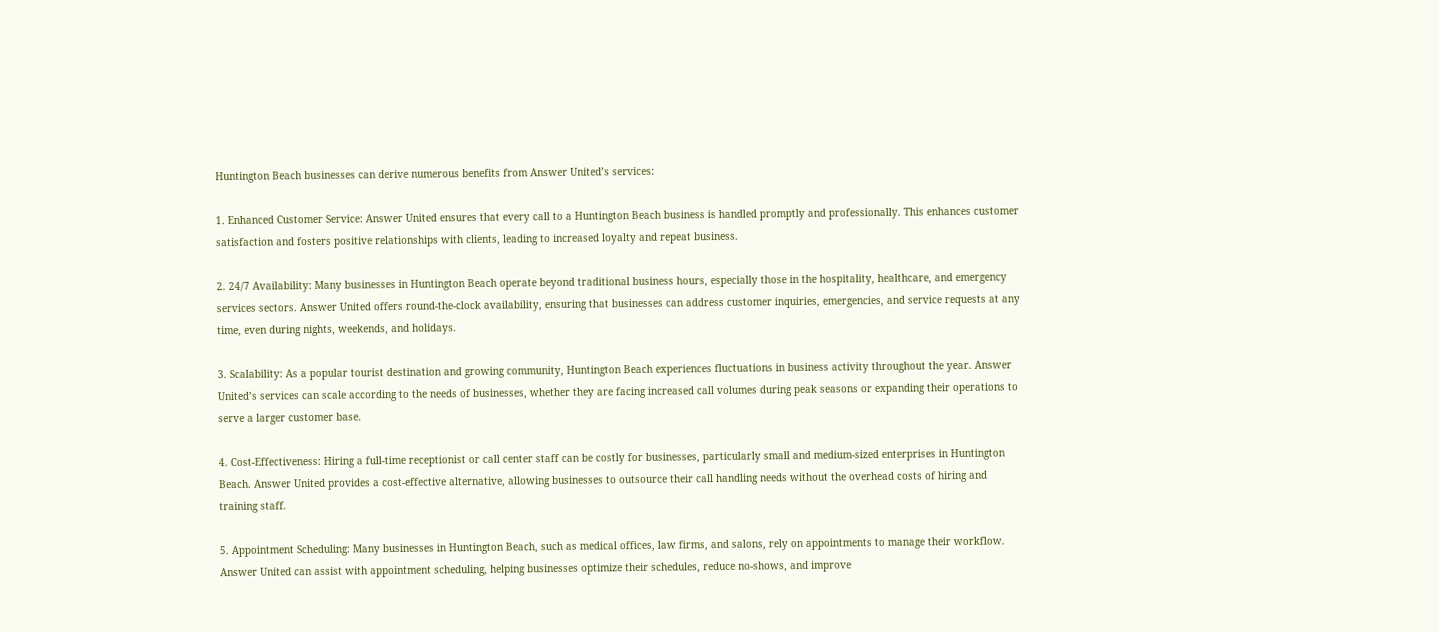Huntington Beach businesses can derive numerous benefits from Answer United’s services:

1. Enhanced Customer Service: Answer United ensures that every call to a Huntington Beach business is handled promptly and professionally. This enhances customer satisfaction and fosters positive relationships with clients, leading to increased loyalty and repeat business.

2. 24/7 Availability: Many businesses in Huntington Beach operate beyond traditional business hours, especially those in the hospitality, healthcare, and emergency services sectors. Answer United offers round-the-clock availability, ensuring that businesses can address customer inquiries, emergencies, and service requests at any time, even during nights, weekends, and holidays.

3. Scalability: As a popular tourist destination and growing community, Huntington Beach experiences fluctuations in business activity throughout the year. Answer United’s services can scale according to the needs of businesses, whether they are facing increased call volumes during peak seasons or expanding their operations to serve a larger customer base.

4. Cost-Effectiveness: Hiring a full-time receptionist or call center staff can be costly for businesses, particularly small and medium-sized enterprises in Huntington Beach. Answer United provides a cost-effective alternative, allowing businesses to outsource their call handling needs without the overhead costs of hiring and training staff.

5. Appointment Scheduling: Many businesses in Huntington Beach, such as medical offices, law firms, and salons, rely on appointments to manage their workflow. Answer United can assist with appointment scheduling, helping businesses optimize their schedules, reduce no-shows, and improve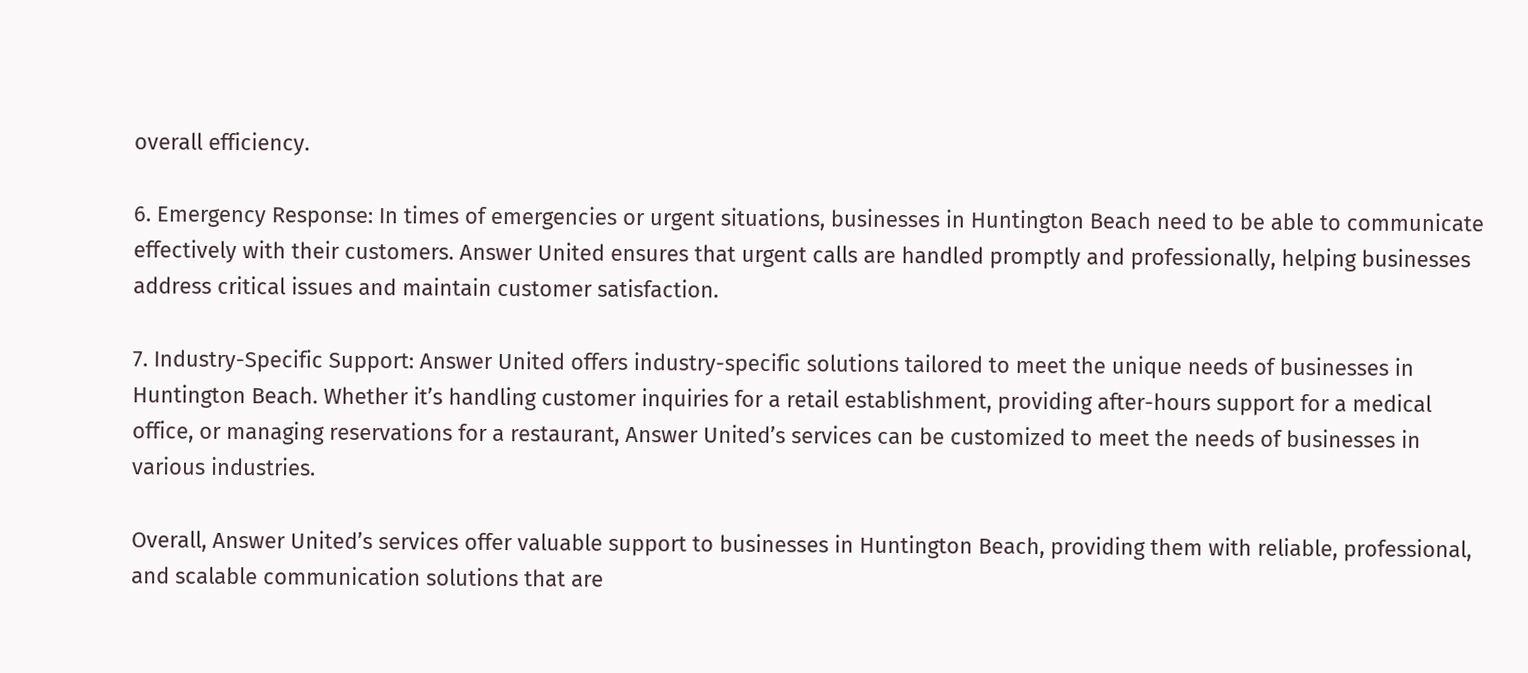overall efficiency.

6. Emergency Response: In times of emergencies or urgent situations, businesses in Huntington Beach need to be able to communicate effectively with their customers. Answer United ensures that urgent calls are handled promptly and professionally, helping businesses address critical issues and maintain customer satisfaction.

7. Industry-Specific Support: Answer United offers industry-specific solutions tailored to meet the unique needs of businesses in Huntington Beach. Whether it’s handling customer inquiries for a retail establishment, providing after-hours support for a medical office, or managing reservations for a restaurant, Answer United’s services can be customized to meet the needs of businesses in various industries.

Overall, Answer United’s services offer valuable support to businesses in Huntington Beach, providing them with reliable, professional, and scalable communication solutions that are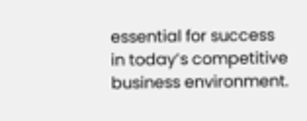essential for success in today’s competitive business environment.